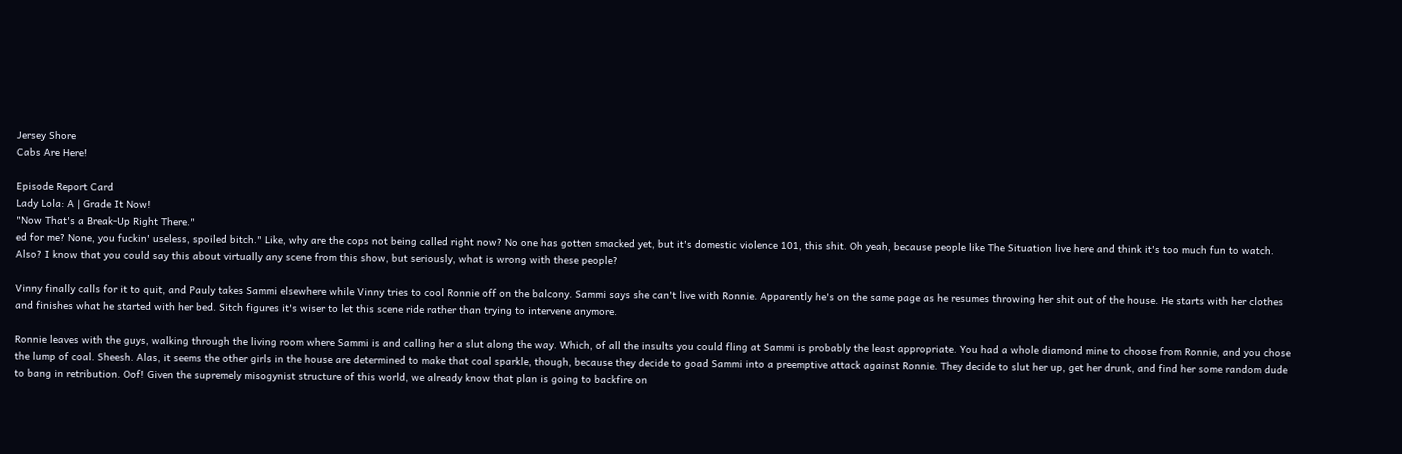Jersey Shore
Cabs Are Here!

Episode Report Card
Lady Lola: A | Grade It Now!
"Now That's a Break-Up Right There."
ed for me? None, you fuckin' useless, spoiled bitch." Like, why are the cops not being called right now? No one has gotten smacked yet, but it's domestic violence 101, this shit. Oh yeah, because people like The Situation live here and think it's too much fun to watch. Also? I know that you could say this about virtually any scene from this show, but seriously, what is wrong with these people?

Vinny finally calls for it to quit, and Pauly takes Sammi elsewhere while Vinny tries to cool Ronnie off on the balcony. Sammi says she can't live with Ronnie. Apparently he's on the same page as he resumes throwing her shit out of the house. He starts with her clothes and finishes what he started with her bed. Sitch figures it's wiser to let this scene ride rather than trying to intervene anymore.

Ronnie leaves with the guys, walking through the living room where Sammi is and calling her a slut along the way. Which, of all the insults you could fling at Sammi is probably the least appropriate. You had a whole diamond mine to choose from Ronnie, and you chose the lump of coal. Sheesh. Alas, it seems the other girls in the house are determined to make that coal sparkle, though, because they decide to goad Sammi into a preemptive attack against Ronnie. They decide to slut her up, get her drunk, and find her some random dude to bang in retribution. Oof! Given the supremely misogynist structure of this world, we already know that plan is going to backfire on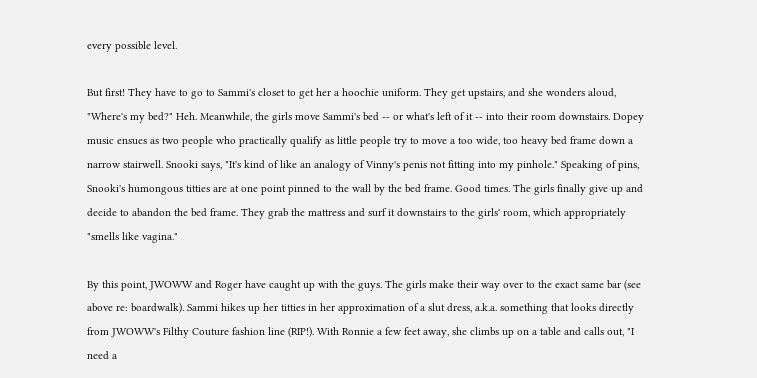every possible level.

But first! They have to go to Sammi's closet to get her a hoochie uniform. They get upstairs, and she wonders aloud, "Where's my bed?" Heh. Meanwhile, the girls move Sammi's bed -- or what's left of it -- into their room downstairs. Dopey music ensues as two people who practically qualify as little people try to move a too wide, too heavy bed frame down a narrow stairwell. Snooki says, "It's kind of like an analogy of Vinny's penis not fitting into my pinhole." Speaking of pins, Snooki's humongous titties are at one point pinned to the wall by the bed frame. Good times. The girls finally give up and decide to abandon the bed frame. They grab the mattress and surf it downstairs to the girls' room, which appropriately "smells like vagina."

By this point, JWOWW and Roger have caught up with the guys. The girls make their way over to the exact same bar (see above re: boardwalk). Sammi hikes up her titties in her approximation of a slut dress, a.k.a. something that looks directly from JWOWW's Filthy Couture fashion line (RIP!). With Ronnie a few feet away, she climbs up on a table and calls out, "I need a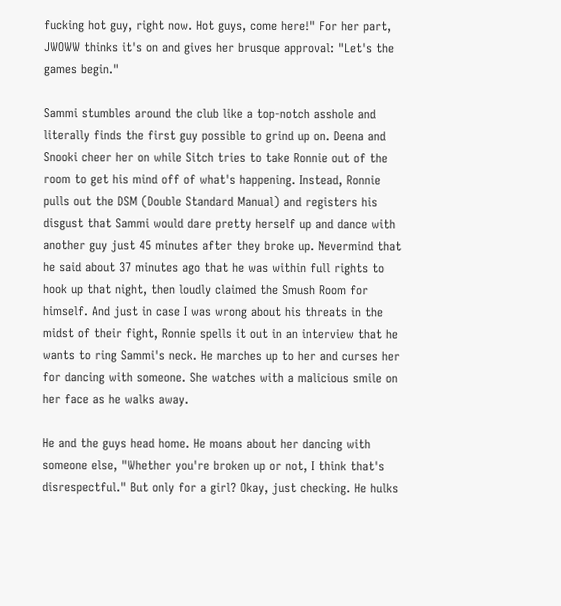fucking hot guy, right now. Hot guys, come here!" For her part, JWOWW thinks it's on and gives her brusque approval: "Let's the games begin."

Sammi stumbles around the club like a top-notch asshole and literally finds the first guy possible to grind up on. Deena and Snooki cheer her on while Sitch tries to take Ronnie out of the room to get his mind off of what's happening. Instead, Ronnie pulls out the DSM (Double Standard Manual) and registers his disgust that Sammi would dare pretty herself up and dance with another guy just 45 minutes after they broke up. Nevermind that he said about 37 minutes ago that he was within full rights to hook up that night, then loudly claimed the Smush Room for himself. And just in case I was wrong about his threats in the midst of their fight, Ronnie spells it out in an interview that he wants to ring Sammi's neck. He marches up to her and curses her for dancing with someone. She watches with a malicious smile on her face as he walks away.

He and the guys head home. He moans about her dancing with someone else, "Whether you're broken up or not, I think that's disrespectful." But only for a girl? Okay, just checking. He hulks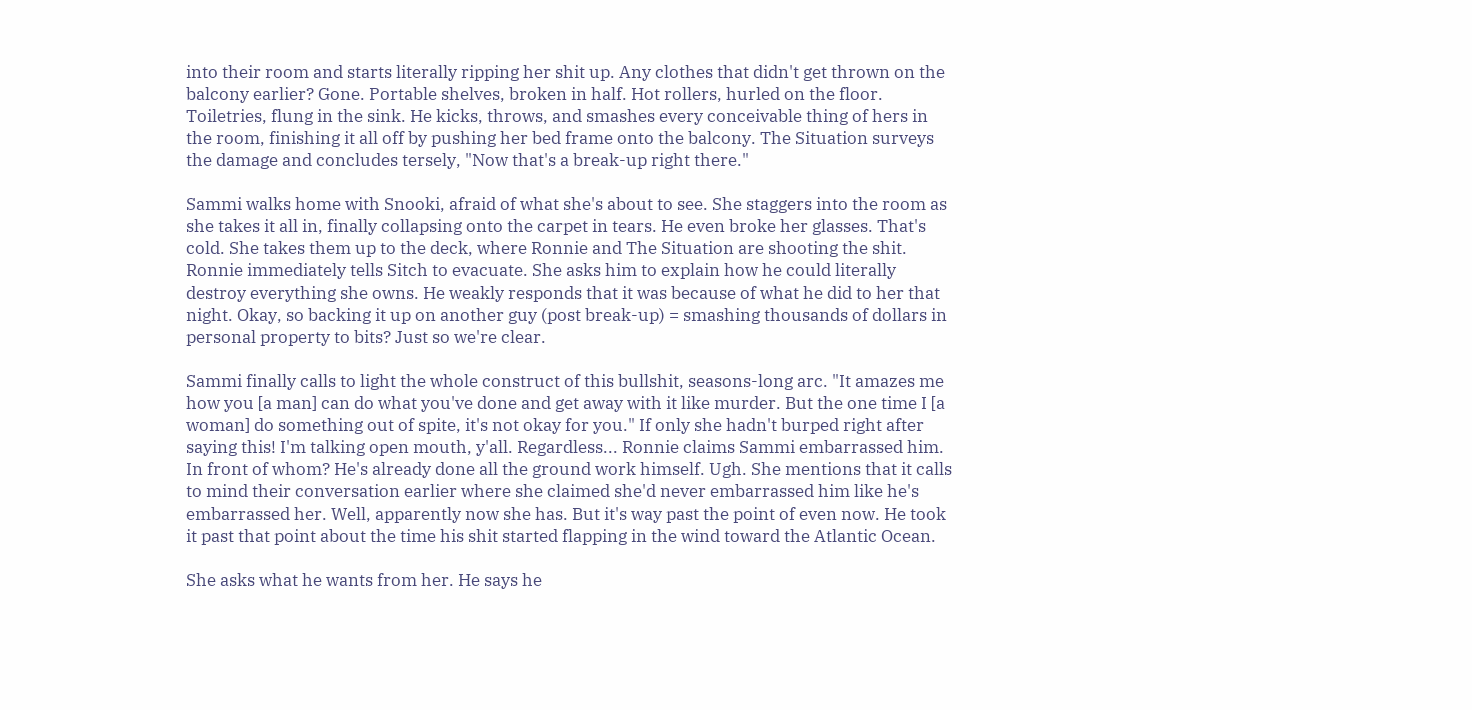into their room and starts literally ripping her shit up. Any clothes that didn't get thrown on the balcony earlier? Gone. Portable shelves, broken in half. Hot rollers, hurled on the floor. Toiletries, flung in the sink. He kicks, throws, and smashes every conceivable thing of hers in the room, finishing it all off by pushing her bed frame onto the balcony. The Situation surveys the damage and concludes tersely, "Now that's a break-up right there."

Sammi walks home with Snooki, afraid of what she's about to see. She staggers into the room as she takes it all in, finally collapsing onto the carpet in tears. He even broke her glasses. That's cold. She takes them up to the deck, where Ronnie and The Situation are shooting the shit. Ronnie immediately tells Sitch to evacuate. She asks him to explain how he could literally destroy everything she owns. He weakly responds that it was because of what he did to her that night. Okay, so backing it up on another guy (post break-up) = smashing thousands of dollars in personal property to bits? Just so we're clear.

Sammi finally calls to light the whole construct of this bullshit, seasons-long arc. "It amazes me how you [a man] can do what you've done and get away with it like murder. But the one time I [a woman] do something out of spite, it's not okay for you." If only she hadn't burped right after saying this! I'm talking open mouth, y'all. Regardless... Ronnie claims Sammi embarrassed him. In front of whom? He's already done all the ground work himself. Ugh. She mentions that it calls to mind their conversation earlier where she claimed she'd never embarrassed him like he's embarrassed her. Well, apparently now she has. But it's way past the point of even now. He took it past that point about the time his shit started flapping in the wind toward the Atlantic Ocean.

She asks what he wants from her. He says he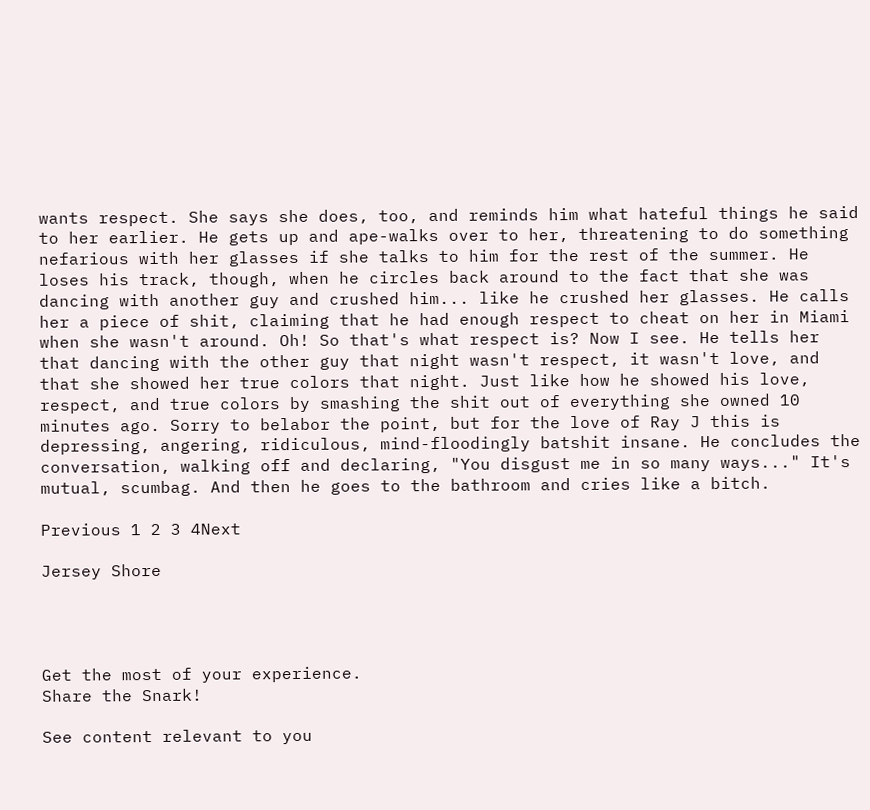wants respect. She says she does, too, and reminds him what hateful things he said to her earlier. He gets up and ape-walks over to her, threatening to do something nefarious with her glasses if she talks to him for the rest of the summer. He loses his track, though, when he circles back around to the fact that she was dancing with another guy and crushed him... like he crushed her glasses. He calls her a piece of shit, claiming that he had enough respect to cheat on her in Miami when she wasn't around. Oh! So that's what respect is? Now I see. He tells her that dancing with the other guy that night wasn't respect, it wasn't love, and that she showed her true colors that night. Just like how he showed his love, respect, and true colors by smashing the shit out of everything she owned 10 minutes ago. Sorry to belabor the point, but for the love of Ray J this is depressing, angering, ridiculous, mind-floodingly batshit insane. He concludes the conversation, walking off and declaring, "You disgust me in so many ways..." It's mutual, scumbag. And then he goes to the bathroom and cries like a bitch.

Previous 1 2 3 4Next

Jersey Shore




Get the most of your experience.
Share the Snark!

See content relevant to you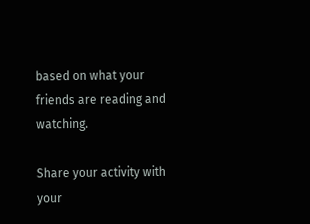based on what your friends are reading and watching.

Share your activity with your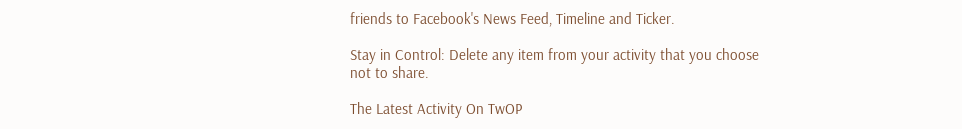friends to Facebook's News Feed, Timeline and Ticker.

Stay in Control: Delete any item from your activity that you choose not to share.

The Latest Activity On TwOP